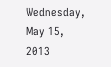Wednesday, May 15, 2013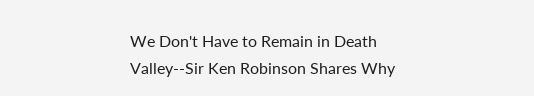We Don't Have to Remain in Death Valley--Sir Ken Robinson Shares Why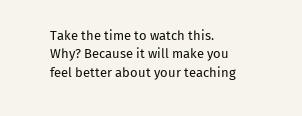Take the time to watch this. Why? Because it will make you feel better about your teaching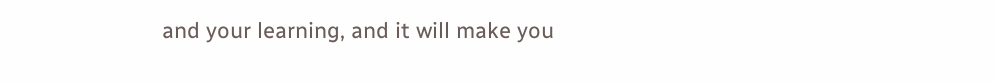and your learning, and it will make you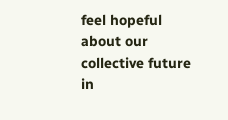feel hopeful about our collective future in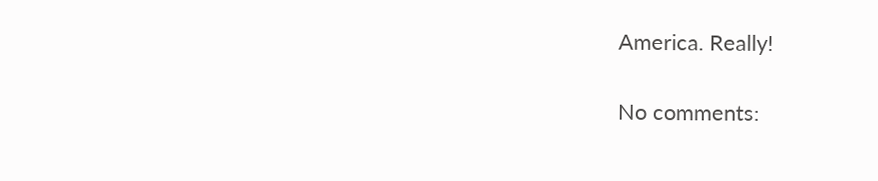America. Really!

No comments: